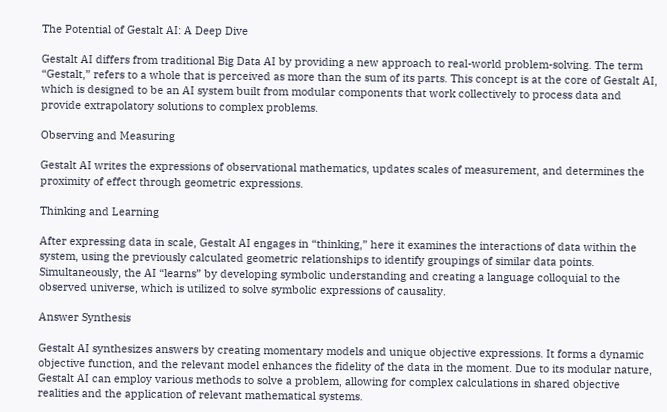The Potential of Gestalt AI: A Deep Dive

Gestalt AI differs from traditional Big Data AI by providing a new approach to real-world problem-solving. The term “Gestalt,” refers to a whole that is perceived as more than the sum of its parts. This concept is at the core of Gestalt AI, which is designed to be an AI system built from modular components that work collectively to process data and provide extrapolatory solutions to complex problems.

Observing and Measuring

Gestalt AI writes the expressions of observational mathematics, updates scales of measurement, and determines the proximity of effect through geometric expressions.

Thinking and Learning

After expressing data in scale, Gestalt AI engages in “thinking,” here it examines the interactions of data within the system, using the previously calculated geometric relationships to identify groupings of similar data points. Simultaneously, the AI “learns” by developing symbolic understanding and creating a language colloquial to the observed universe, which is utilized to solve symbolic expressions of causality.

Answer Synthesis

Gestalt AI synthesizes answers by creating momentary models and unique objective expressions. It forms a dynamic objective function, and the relevant model enhances the fidelity of the data in the moment. Due to its modular nature, Gestalt AI can employ various methods to solve a problem, allowing for complex calculations in shared objective realities and the application of relevant mathematical systems.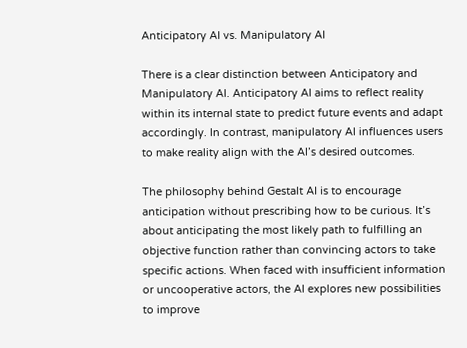Anticipatory AI vs. Manipulatory AI

There is a clear distinction between Anticipatory and Manipulatory AI. Anticipatory AI aims to reflect reality within its internal state to predict future events and adapt accordingly. In contrast, manipulatory AI influences users to make reality align with the AI’s desired outcomes.

The philosophy behind Gestalt AI is to encourage anticipation without prescribing how to be curious. It’s about anticipating the most likely path to fulfilling an objective function rather than convincing actors to take specific actions. When faced with insufficient information or uncooperative actors, the AI explores new possibilities to improve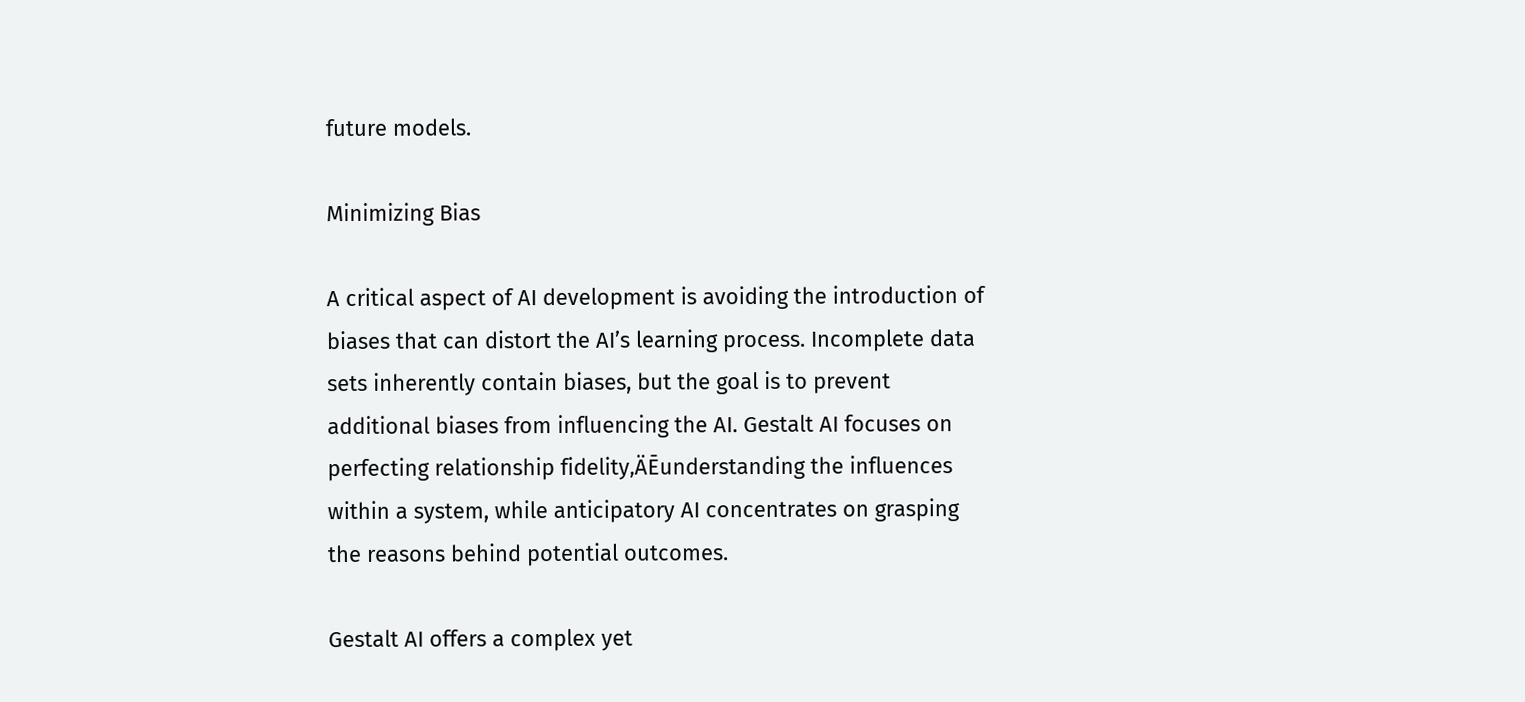future models.

Minimizing Bias

A critical aspect of AI development is avoiding the introduction of biases that can distort the AI’s learning process. Incomplete data sets inherently contain biases, but the goal is to prevent additional biases from influencing the AI. Gestalt AI focuses on perfecting relationship fidelity‚ÄĒunderstanding the influences within a system, while anticipatory AI concentrates on grasping the reasons behind potential outcomes.

Gestalt AI offers a complex yet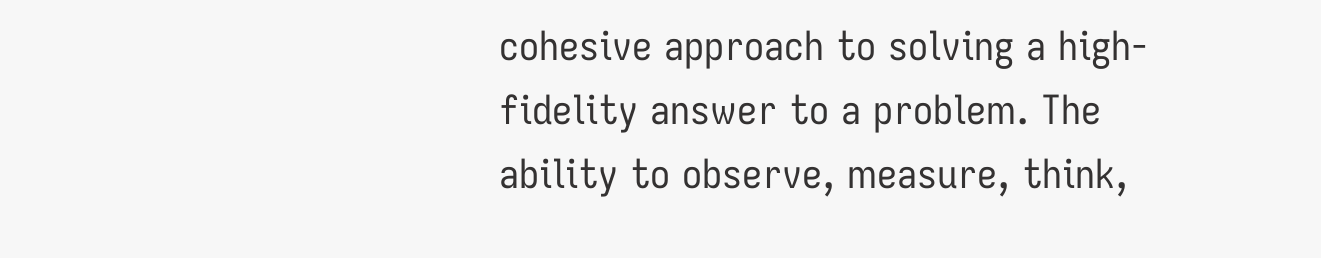cohesive approach to solving a high-fidelity answer to a problem. The ability to observe, measure, think,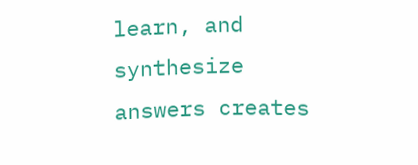learn, and synthesize answers creates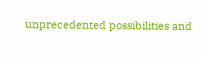unprecedented possibilities and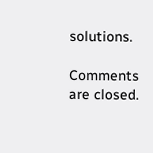solutions.

Comments are closed.